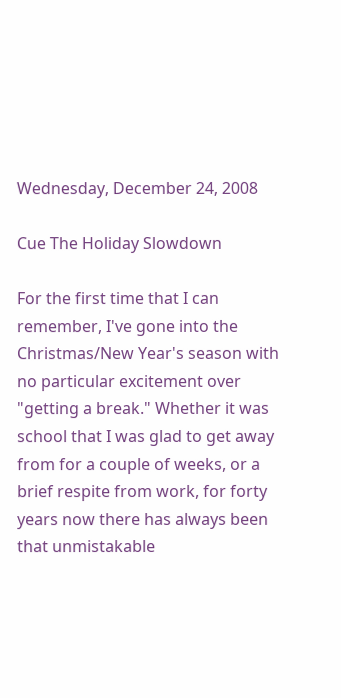Wednesday, December 24, 2008

Cue The Holiday Slowdown

For the first time that I can remember, I've gone into the Christmas/New Year's season with no particular excitement over "getting a break." Whether it was school that I was glad to get away from for a couple of weeks, or a brief respite from work, for forty years now there has always been that unmistakable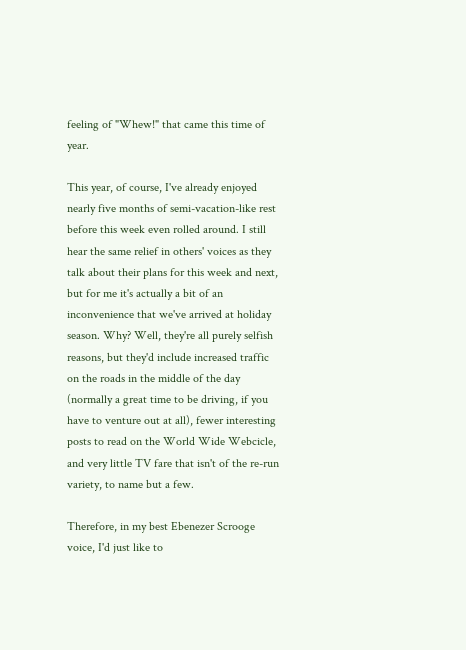feeling of "Whew!" that came this time of year.

This year, of course, I've already enjoyed nearly five months of semi-vacation-like rest before this week even rolled around. I still hear the same relief in others' voices as they talk about their plans for this week and next, but for me it's actually a bit of an inconvenience that we've arrived at holiday season. Why? Well, they're all purely selfish reasons, but they'd include increased traffic on the roads in the middle of the day (normally a great time to be driving, if you have to venture out at all), fewer interesting posts to read on the World Wide Webcicle, and very little TV fare that isn't of the re-run variety, to name but a few.

Therefore, in my best Ebenezer Scrooge voice, I'd just like to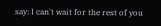say: I can't wait for the rest of you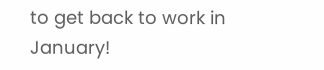to get back to work in January!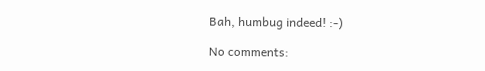Bah, humbug indeed! :-)

No comments: